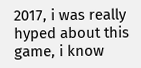2017, i was really hyped about this game, i know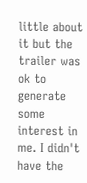little about it but the trailer was ok to generate some interest in me. I didn't have the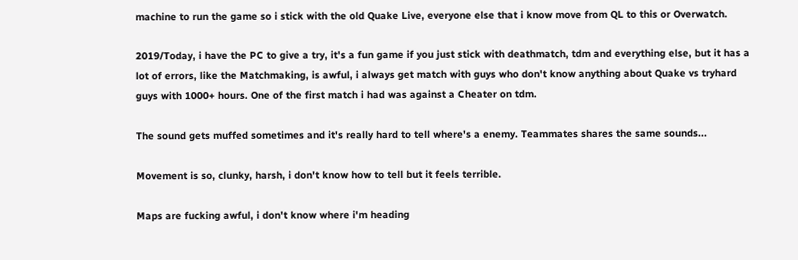machine to run the game so i stick with the old Quake Live, everyone else that i know move from QL to this or Overwatch.

2019/Today, i have the PC to give a try, it's a fun game if you just stick with deathmatch, tdm and everything else, but it has a lot of errors, like the Matchmaking, is awful, i always get match with guys who don't know anything about Quake vs tryhard guys with 1000+ hours. One of the first match i had was against a Cheater on tdm.

The sound gets muffed sometimes and it's really hard to tell where's a enemy. Teammates shares the same sounds...

Movement is so, clunky, harsh, i don't know how to tell but it feels terrible.

Maps are fucking awful, i don't know where i'm heading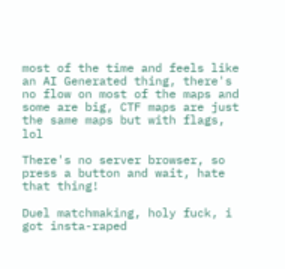most of the time and feels like an AI Generated thing, there's no flow on most of the maps and some are big, CTF maps are just the same maps but with flags, lol

There's no server browser, so press a button and wait, hate that thing!

Duel matchmaking, holy fuck, i got insta-raped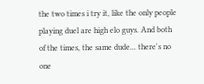the two times i try it, like the only people playing duel are high elo guys. And both of the times, the same dude... there's no one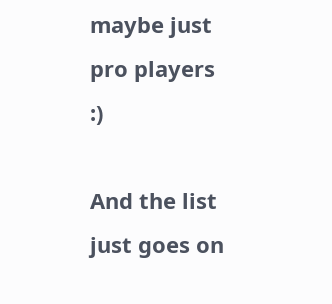maybe just pro players :)

And the list just goes on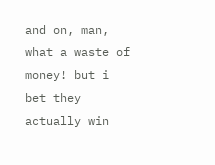and on, man, what a waste of money! but i bet they actually win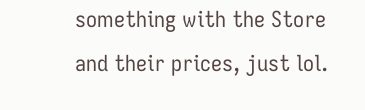something with the Store and their prices, just lol.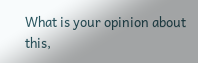What is your opinion about this,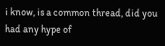i know, is a common thread, did you had any hype of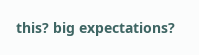this? big expectations?